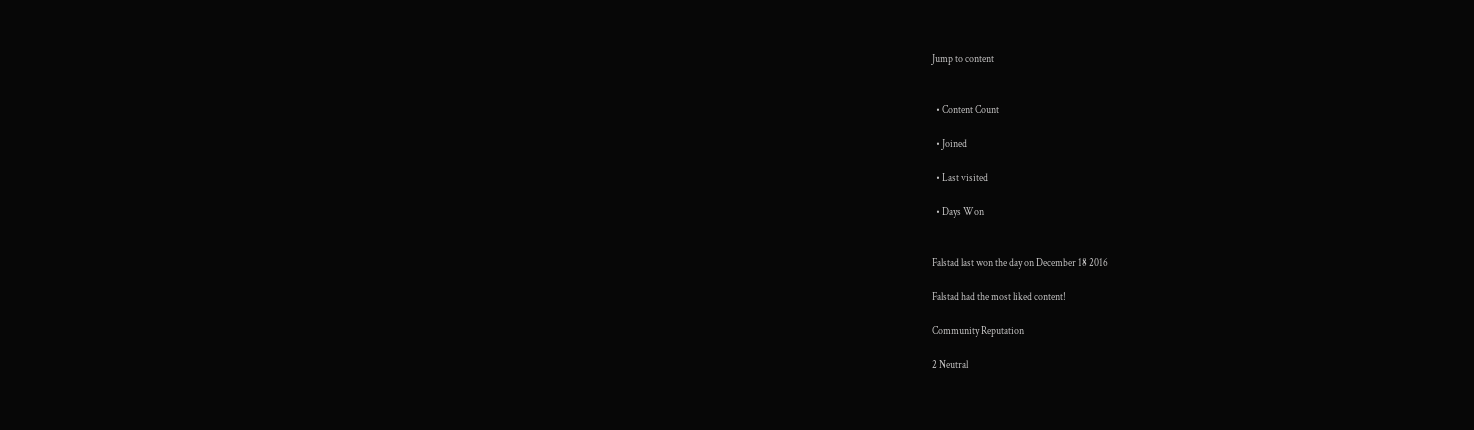Jump to content


  • Content Count

  • Joined

  • Last visited

  • Days Won


Falstad last won the day on December 18 2016

Falstad had the most liked content!

Community Reputation

2 Neutral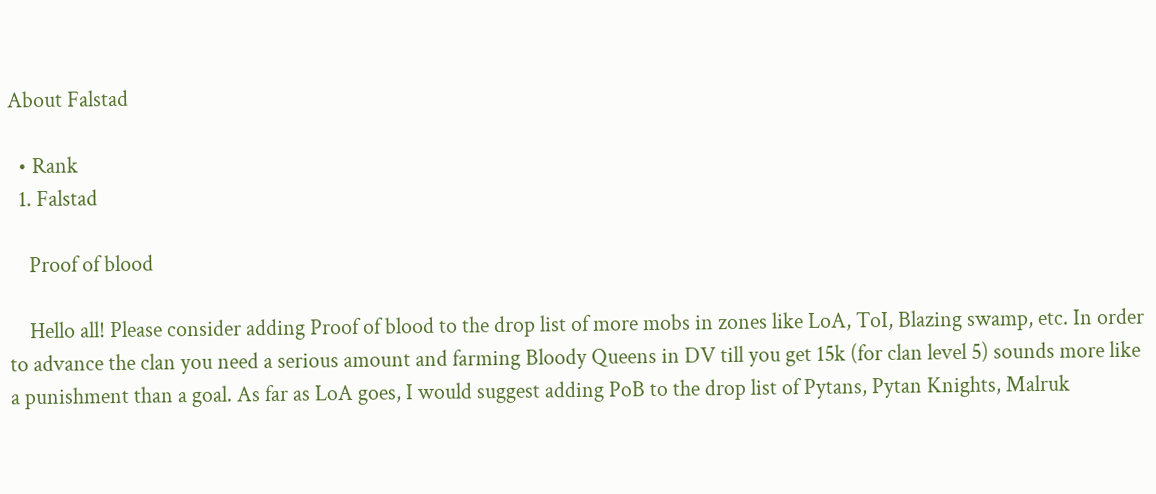About Falstad

  • Rank
  1. Falstad

    Proof of blood

    Hello all! Please consider adding Proof of blood to the drop list of more mobs in zones like LoA, ToI, Blazing swamp, etc. In order to advance the clan you need a serious amount and farming Bloody Queens in DV till you get 15k (for clan level 5) sounds more like a punishment than a goal. As far as LoA goes, I would suggest adding PoB to the drop list of Pytans, Pytan Knights, Malruk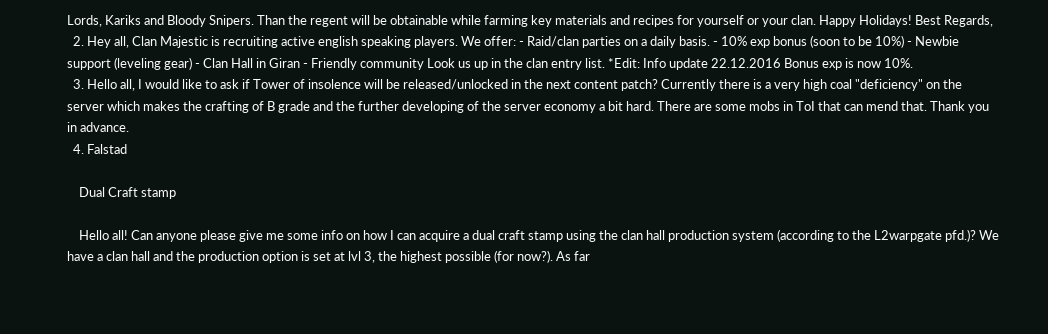Lords, Kariks and Bloody Snipers. Than the regent will be obtainable while farming key materials and recipes for yourself or your clan. Happy Holidays! Best Regards,
  2. Hey all, Clan Majestic is recruiting active english speaking players. We offer: - Raid/clan parties on a daily basis. - 10% exp bonus (soon to be 10%) - Newbie support (leveling gear) - Clan Hall in Giran - Friendly community Look us up in the clan entry list. *Edit: Info update 22.12.2016 Bonus exp is now 10%.
  3. Hello all, I would like to ask if Tower of insolence will be released/unlocked in the next content patch? Currently there is a very high coal "deficiency" on the server which makes the crafting of B grade and the further developing of the server economy a bit hard. There are some mobs in ToI that can mend that. Thank you in advance.
  4. Falstad

    Dual Craft stamp

    Hello all! Can anyone please give me some info on how I can acquire a dual craft stamp using the clan hall production system (according to the L2warpgate pfd.)? We have a clan hall and the production option is set at lvl 3, the highest possible (for now?). As far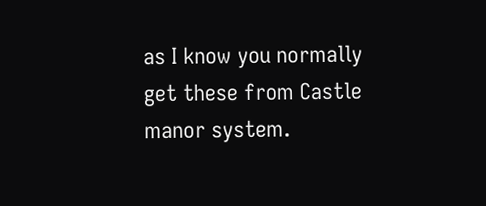as I know you normally get these from Castle manor system.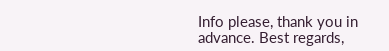Info please, thank you in advance. Best regards,